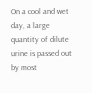On a cool and wet day, a large quantity of dilute urine is passed out by most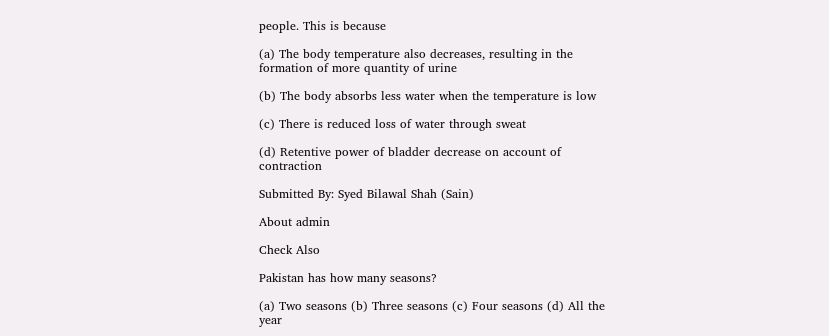people. This is because

(a) The body temperature also decreases, resulting in the formation of more quantity of urine

(b) The body absorbs less water when the temperature is low

(c) There is reduced loss of water through sweat

(d) Retentive power of bladder decrease on account of contraction

Submitted By: Syed Bilawal Shah (Sain)

About admin

Check Also

Pakistan has how many seasons?

(a) Two seasons (b) Three seasons (c) Four seasons (d) All the year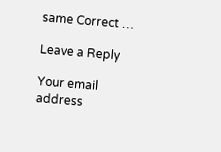same Correct …

Leave a Reply

Your email address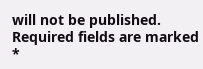will not be published. Required fields are marked *